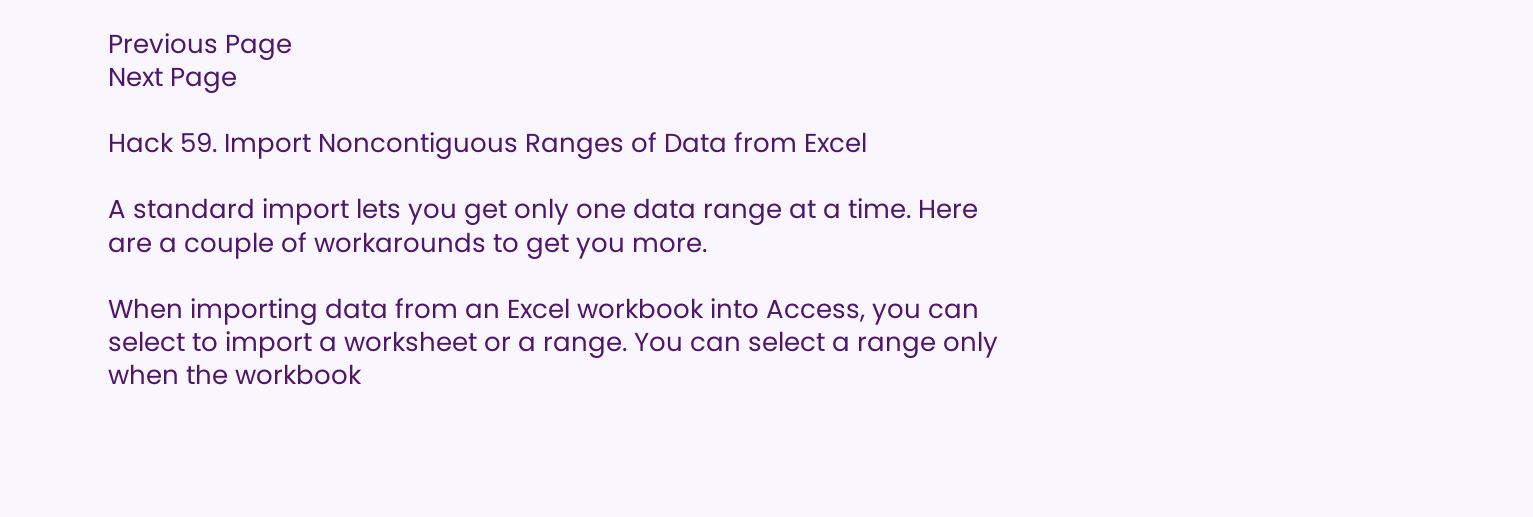Previous Page
Next Page

Hack 59. Import Noncontiguous Ranges of Data from Excel

A standard import lets you get only one data range at a time. Here are a couple of workarounds to get you more.

When importing data from an Excel workbook into Access, you can select to import a worksheet or a range. You can select a range only when the workbook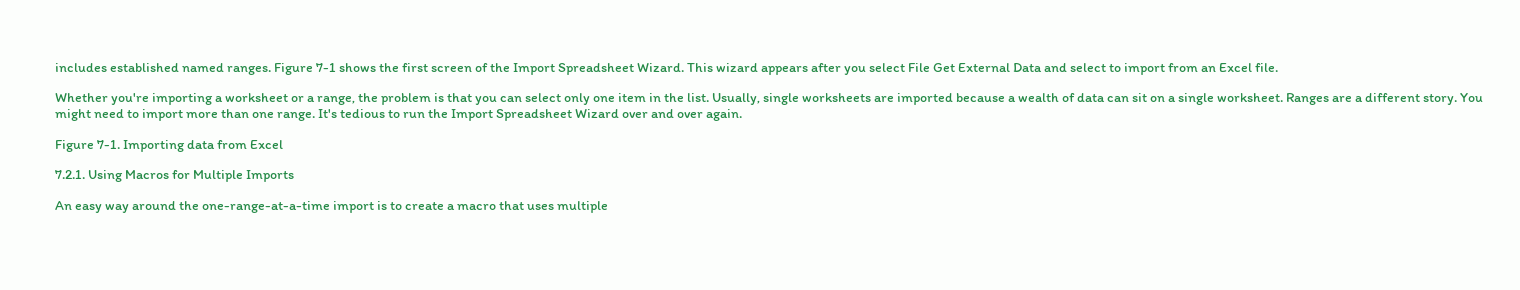includes established named ranges. Figure 7-1 shows the first screen of the Import Spreadsheet Wizard. This wizard appears after you select File Get External Data and select to import from an Excel file.

Whether you're importing a worksheet or a range, the problem is that you can select only one item in the list. Usually, single worksheets are imported because a wealth of data can sit on a single worksheet. Ranges are a different story. You might need to import more than one range. It's tedious to run the Import Spreadsheet Wizard over and over again.

Figure 7-1. Importing data from Excel

7.2.1. Using Macros for Multiple Imports

An easy way around the one-range-at-a-time import is to create a macro that uses multiple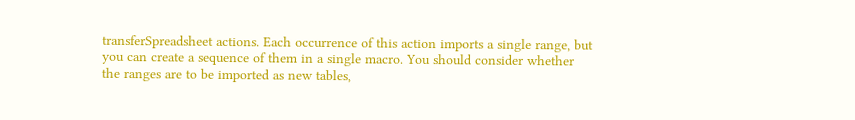transferSpreadsheet actions. Each occurrence of this action imports a single range, but you can create a sequence of them in a single macro. You should consider whether the ranges are to be imported as new tables,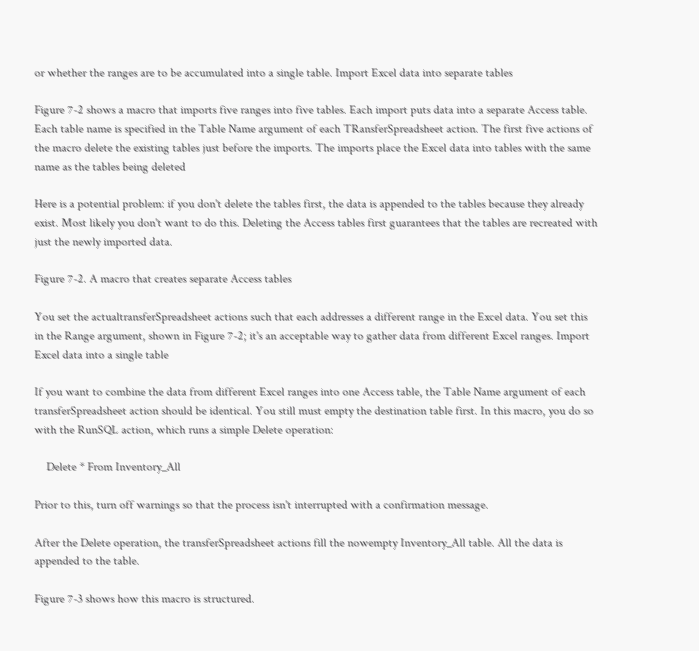or whether the ranges are to be accumulated into a single table. Import Excel data into separate tables

Figure 7-2 shows a macro that imports five ranges into five tables. Each import puts data into a separate Access table. Each table name is specified in the Table Name argument of each TRansferSpreadsheet action. The first five actions of the macro delete the existing tables just before the imports. The imports place the Excel data into tables with the same name as the tables being deleted

Here is a potential problem: if you don't delete the tables first, the data is appended to the tables because they already exist. Most likely you don't want to do this. Deleting the Access tables first guarantees that the tables are recreated with just the newly imported data.

Figure 7-2. A macro that creates separate Access tables

You set the actualtransferSpreadsheet actions such that each addresses a different range in the Excel data. You set this in the Range argument, shown in Figure 7-2; it's an acceptable way to gather data from different Excel ranges. Import Excel data into a single table

If you want to combine the data from different Excel ranges into one Access table, the Table Name argument of each transferSpreadsheet action should be identical. You still must empty the destination table first. In this macro, you do so with the RunSQL action, which runs a simple Delete operation:

    Delete * From Inventory_All

Prior to this, turn off warnings so that the process isn't interrupted with a confirmation message.

After the Delete operation, the transferSpreadsheet actions fill the nowempty Inventory_All table. All the data is appended to the table.

Figure 7-3 shows how this macro is structured.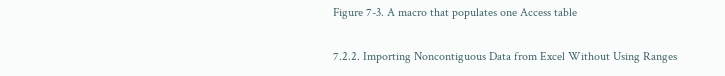Figure 7-3. A macro that populates one Access table

7.2.2. Importing Noncontiguous Data from Excel Without Using Ranges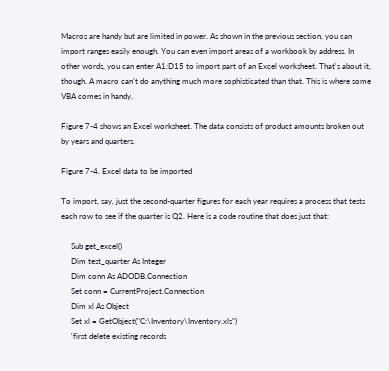Macros are handy but are limited in power. As shown in the previous section, you can import ranges easily enough. You can even import areas of a workbook by address. In other words, you can enter A1:D15 to import part of an Excel worksheet. That's about it, though. A macro can't do anything much more sophisticated than that. This is where some VBA comes in handy.

Figure 7-4 shows an Excel worksheet. The data consists of product amounts broken out by years and quarters.

Figure 7-4. Excel data to be imported

To import, say, just the second-quarter figures for each year requires a process that tests each row to see if the quarter is Q2. Here is a code routine that does just that:

     Sub get_excel()
     Dim test_quarter As Integer
     Dim conn As ADODB.Connection
     Set conn = CurrentProject.Connection
     Dim xl As Object
     Set xl = GetObject("C:\Inventory\Inventory.xls")
     'first delete existing records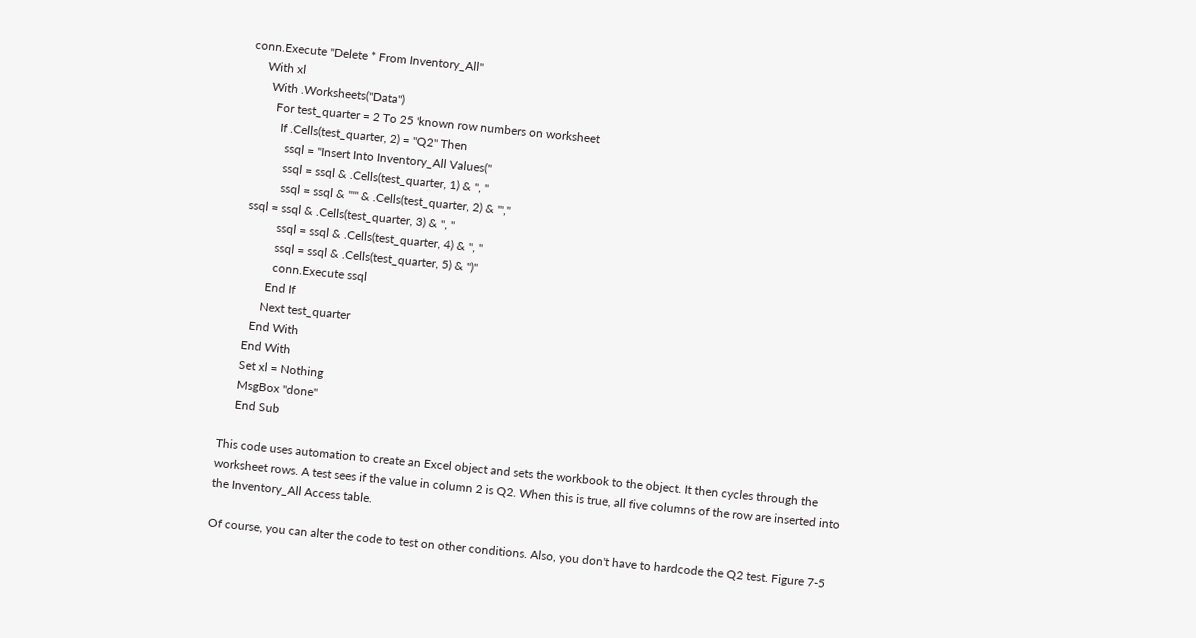conn.Execute "Delete * From Inventory_All"
     With xl
       With .Worksheets("Data")
         For test_quarter = 2 To 25 'known row numbers on worksheet
           If .Cells(test_quarter, 2) = "Q2" Then
             ssql = "Insert Into Inventory_All Values("
             ssql = ssql & .Cells(test_quarter, 1) & ", "
             ssql = ssql & "'" & .Cells(test_quarter, 2) & "',"
   ssql = ssql & .Cells(test_quarter, 3) & ", "
             ssql = ssql & .Cells(test_quarter, 4) & ", "
             ssql = ssql & .Cells(test_quarter, 5) & ")"
             conn.Execute ssql
           End If
          Next test_quarter
       End With
     End With
     Set xl = Nothing
     MsgBox "done"
     End Sub

This code uses automation to create an Excel object and sets the workbook to the object. It then cycles through the worksheet rows. A test sees if the value in column 2 is Q2. When this is true, all five columns of the row are inserted into the Inventory_All Access table.

Of course, you can alter the code to test on other conditions. Also, you don't have to hardcode the Q2 test. Figure 7-5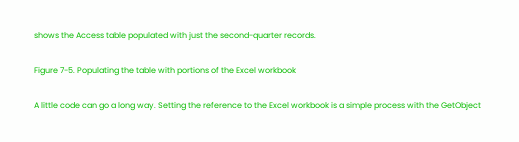shows the Access table populated with just the second-quarter records.

Figure 7-5. Populating the table with portions of the Excel workbook

A little code can go a long way. Setting the reference to the Excel workbook is a simple process with the GetObject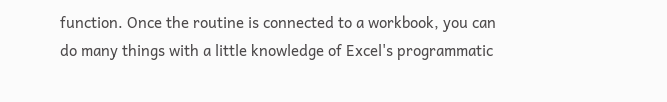function. Once the routine is connected to a workbook, you can do many things with a little knowledge of Excel's programmatic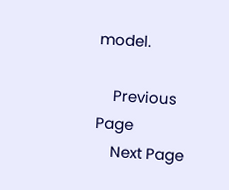model.

    Previous Page
    Next Page